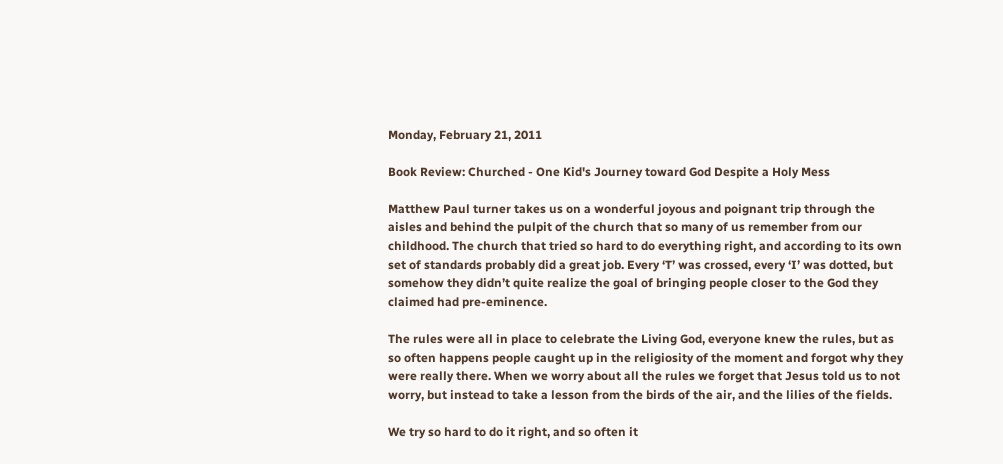Monday, February 21, 2011

Book Review: Churched - One Kid's Journey toward God Despite a Holy Mess

Matthew Paul turner takes us on a wonderful joyous and poignant trip through the aisles and behind the pulpit of the church that so many of us remember from our childhood. The church that tried so hard to do everything right, and according to its own set of standards probably did a great job. Every ‘T’ was crossed, every ‘I’ was dotted, but somehow they didn’t quite realize the goal of bringing people closer to the God they claimed had pre-eminence.

The rules were all in place to celebrate the Living God, everyone knew the rules, but as so often happens people caught up in the religiosity of the moment and forgot why they were really there. When we worry about all the rules we forget that Jesus told us to not worry, but instead to take a lesson from the birds of the air, and the lilies of the fields.

We try so hard to do it right, and so often it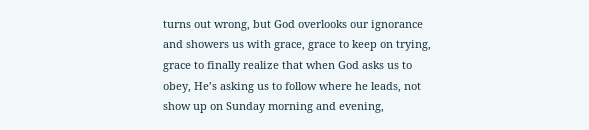turns out wrong, but God overlooks our ignorance and showers us with grace, grace to keep on trying, grace to finally realize that when God asks us to obey, He’s asking us to follow where he leads, not show up on Sunday morning and evening,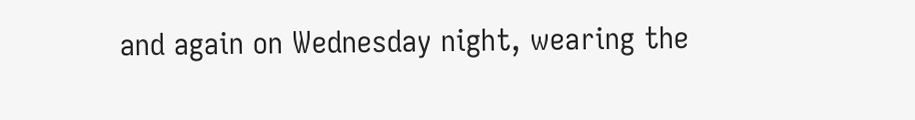and again on Wednesday night, wearing the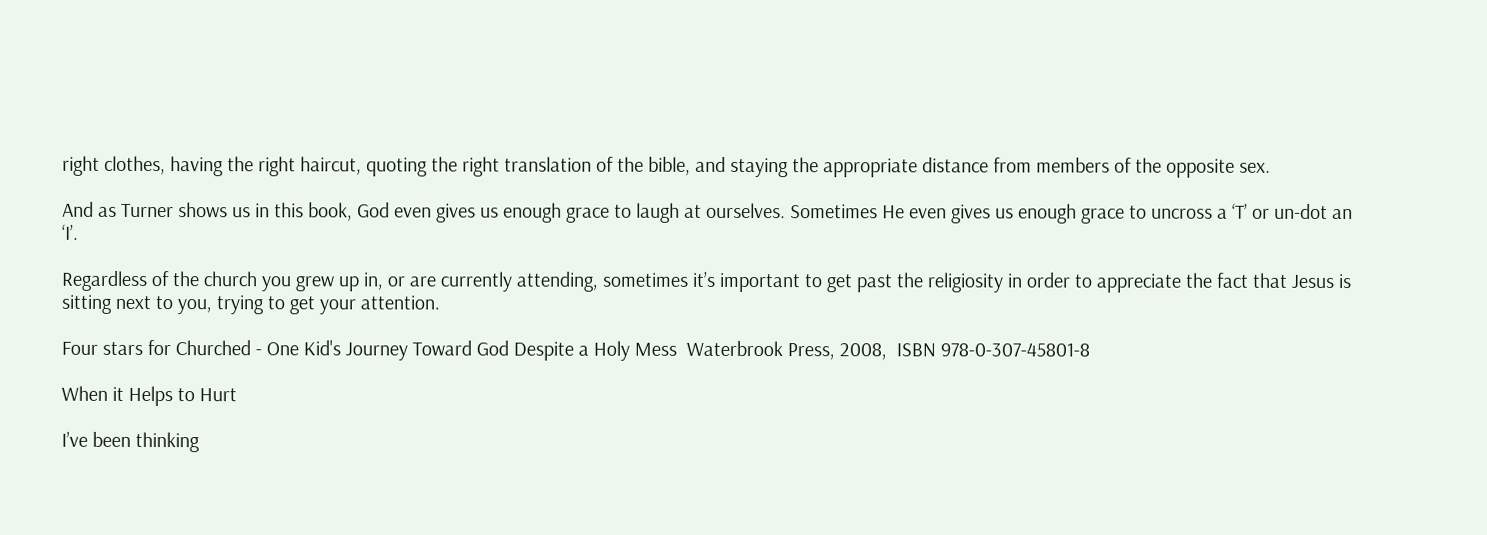right clothes, having the right haircut, quoting the right translation of the bible, and staying the appropriate distance from members of the opposite sex.

And as Turner shows us in this book, God even gives us enough grace to laugh at ourselves. Sometimes He even gives us enough grace to uncross a ‘T’ or un-dot an ‘I’.

Regardless of the church you grew up in, or are currently attending, sometimes it’s important to get past the religiosity in order to appreciate the fact that Jesus is sitting next to you, trying to get your attention.

Four stars for Churched - One Kid's Journey Toward God Despite a Holy Mess  Waterbrook Press, 2008,  ISBN 978-0-307-45801-8

When it Helps to Hurt

I’ve been thinking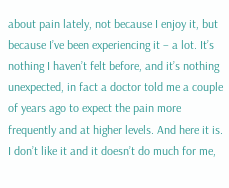about pain lately, not because I enjoy it, but because I’ve been experiencing it – a lot. It’s nothing I haven’t felt before, and it’s nothing unexpected, in fact a doctor told me a couple of years ago to expect the pain more frequently and at higher levels. And here it is. I don’t like it and it doesn’t do much for me,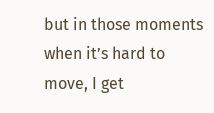but in those moments when it’s hard to move, I get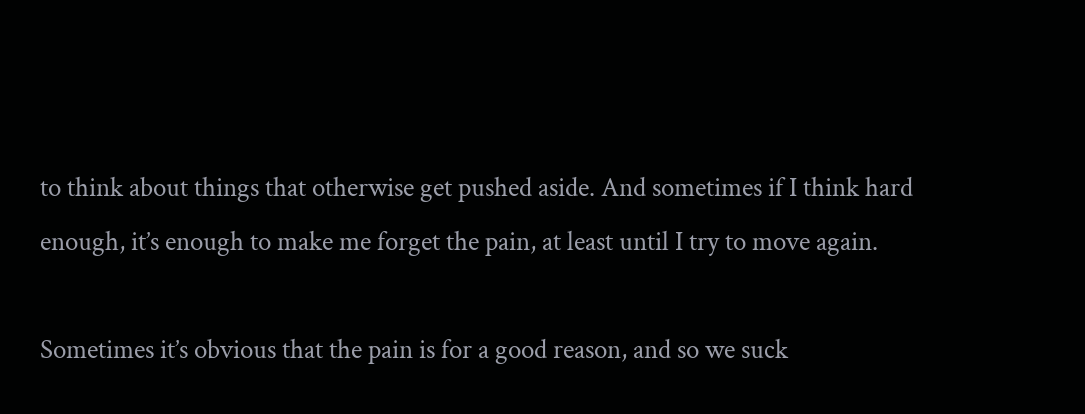to think about things that otherwise get pushed aside. And sometimes if I think hard enough, it’s enough to make me forget the pain, at least until I try to move again.

Sometimes it’s obvious that the pain is for a good reason, and so we suck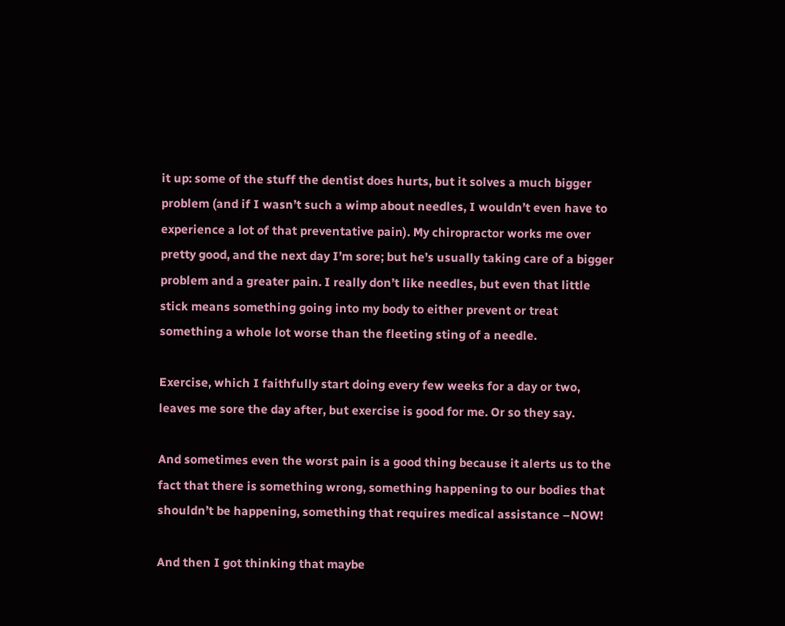it up: some of the stuff the dentist does hurts, but it solves a much bigger problem (and if I wasn’t such a wimp about needles, I wouldn’t even have to experience a lot of that preventative pain). My chiropractor works me over pretty good, and the next day I’m sore; but he’s usually taking care of a bigger problem and a greater pain. I really don’t like needles, but even that little stick means something going into my body to either prevent or treat something a whole lot worse than the fleeting sting of a needle.

Exercise, which I faithfully start doing every few weeks for a day or two, leaves me sore the day after, but exercise is good for me. Or so they say.

And sometimes even the worst pain is a good thing because it alerts us to the fact that there is something wrong, something happening to our bodies that shouldn’t be happening, something that requires medical assistance –NOW!

And then I got thinking that maybe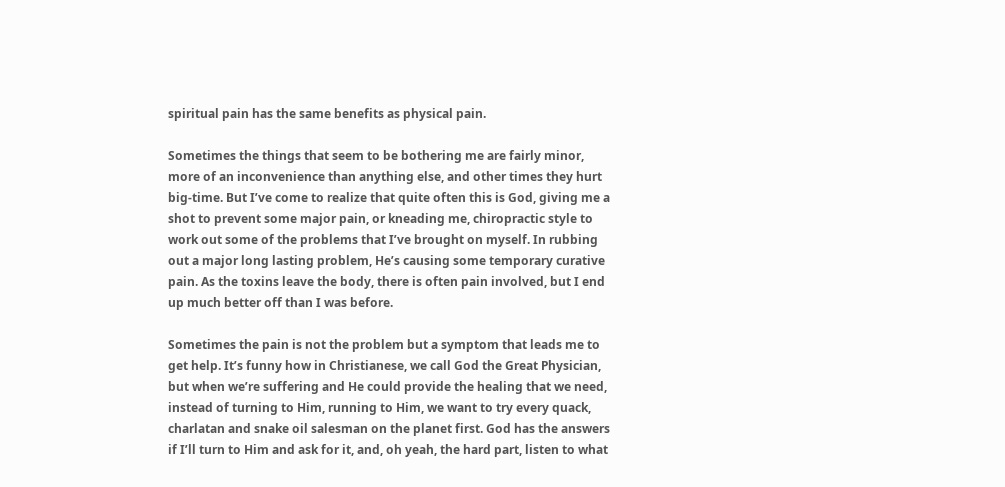spiritual pain has the same benefits as physical pain.

Sometimes the things that seem to be bothering me are fairly minor, more of an inconvenience than anything else, and other times they hurt big-time. But I’ve come to realize that quite often this is God, giving me a shot to prevent some major pain, or kneading me, chiropractic style to work out some of the problems that I’ve brought on myself. In rubbing out a major long lasting problem, He’s causing some temporary curative pain. As the toxins leave the body, there is often pain involved, but I end up much better off than I was before.

Sometimes the pain is not the problem but a symptom that leads me to get help. It’s funny how in Christianese, we call God the Great Physician, but when we’re suffering and He could provide the healing that we need, instead of turning to Him, running to Him, we want to try every quack, charlatan and snake oil salesman on the planet first. God has the answers if I’ll turn to Him and ask for it, and, oh yeah, the hard part, listen to what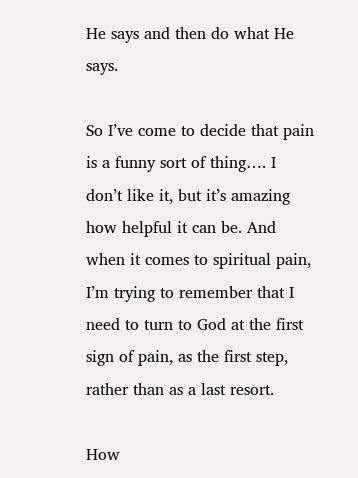He says and then do what He says.

So I’ve come to decide that pain is a funny sort of thing…. I don’t like it, but it’s amazing how helpful it can be. And when it comes to spiritual pain, I’m trying to remember that I need to turn to God at the first sign of pain, as the first step, rather than as a last resort.

How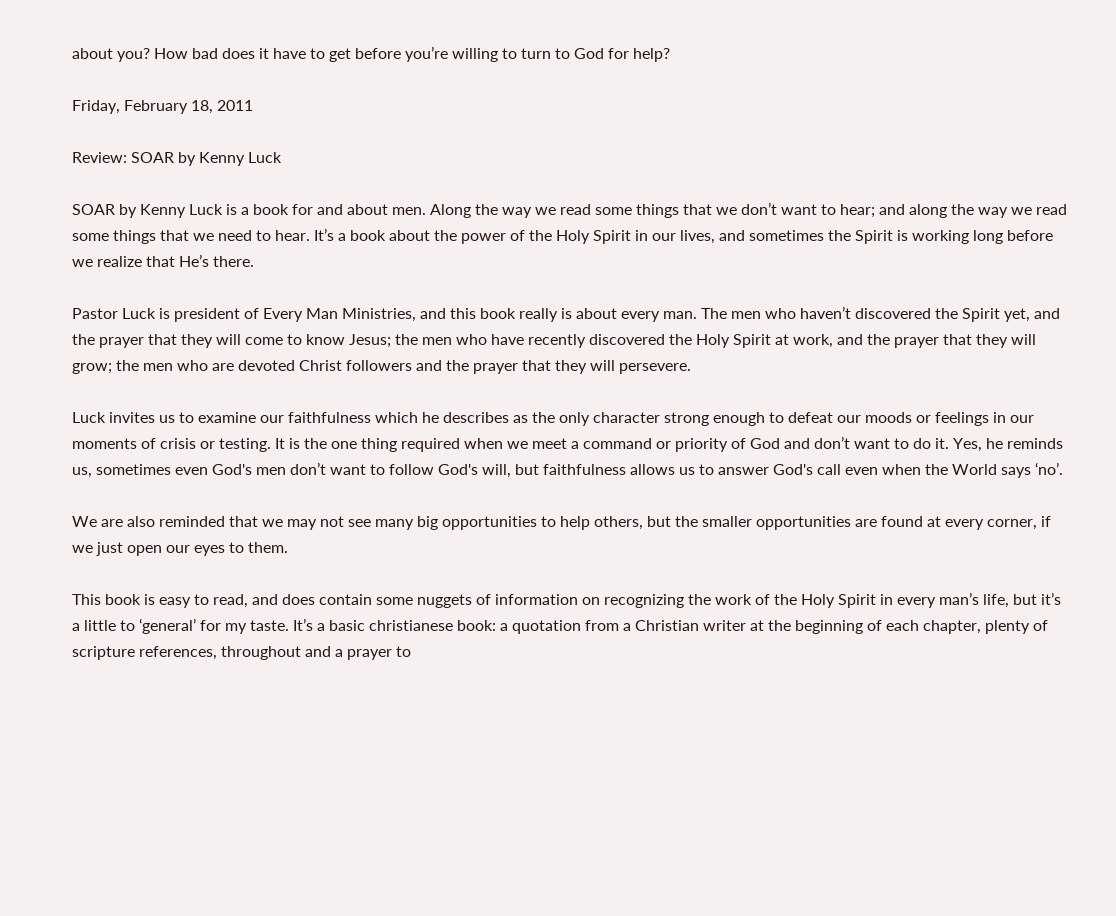about you? How bad does it have to get before you’re willing to turn to God for help?

Friday, February 18, 2011

Review: SOAR by Kenny Luck

SOAR by Kenny Luck is a book for and about men. Along the way we read some things that we don’t want to hear; and along the way we read some things that we need to hear. It’s a book about the power of the Holy Spirit in our lives, and sometimes the Spirit is working long before we realize that He’s there.

Pastor Luck is president of Every Man Ministries, and this book really is about every man. The men who haven’t discovered the Spirit yet, and the prayer that they will come to know Jesus; the men who have recently discovered the Holy Spirit at work, and the prayer that they will grow; the men who are devoted Christ followers and the prayer that they will persevere.

Luck invites us to examine our faithfulness which he describes as the only character strong enough to defeat our moods or feelings in our moments of crisis or testing. It is the one thing required when we meet a command or priority of God and don’t want to do it. Yes, he reminds us, sometimes even God's men don’t want to follow God's will, but faithfulness allows us to answer God's call even when the World says ‘no’.

We are also reminded that we may not see many big opportunities to help others, but the smaller opportunities are found at every corner, if we just open our eyes to them.

This book is easy to read, and does contain some nuggets of information on recognizing the work of the Holy Spirit in every man’s life, but it’s a little to ‘general’ for my taste. It’s a basic christianese book: a quotation from a Christian writer at the beginning of each chapter, plenty of scripture references, throughout and a prayer to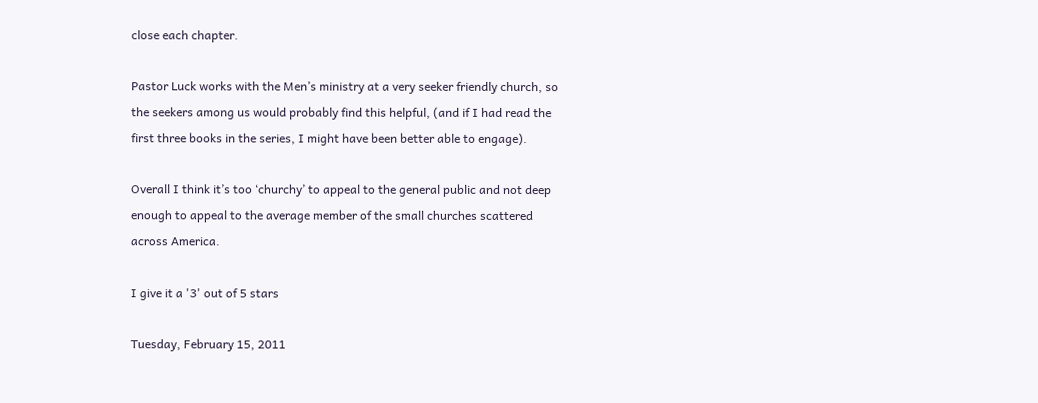close each chapter.

Pastor Luck works with the Men’s ministry at a very seeker friendly church, so the seekers among us would probably find this helpful, (and if I had read the first three books in the series, I might have been better able to engage).

Overall I think it’s too ‘churchy’ to appeal to the general public and not deep enough to appeal to the average member of the small churches scattered across America.

I give it a '3' out of 5 stars

Tuesday, February 15, 2011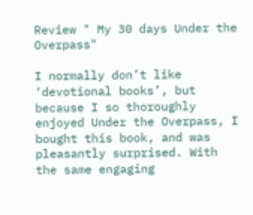Review " My 30 days Under the Overpass"

I normally don’t like ‘devotional books’, but because I so thoroughly enjoyed Under the Overpass, I bought this book, and was pleasantly surprised. With the same engaging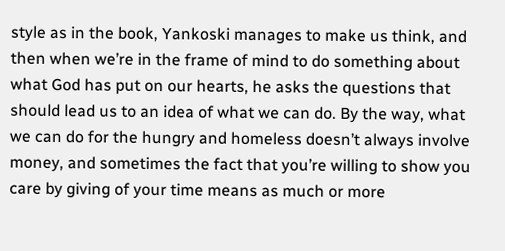style as in the book, Yankoski manages to make us think, and then when we’re in the frame of mind to do something about what God has put on our hearts, he asks the questions that should lead us to an idea of what we can do. By the way, what we can do for the hungry and homeless doesn’t always involve money, and sometimes the fact that you’re willing to show you care by giving of your time means as much or more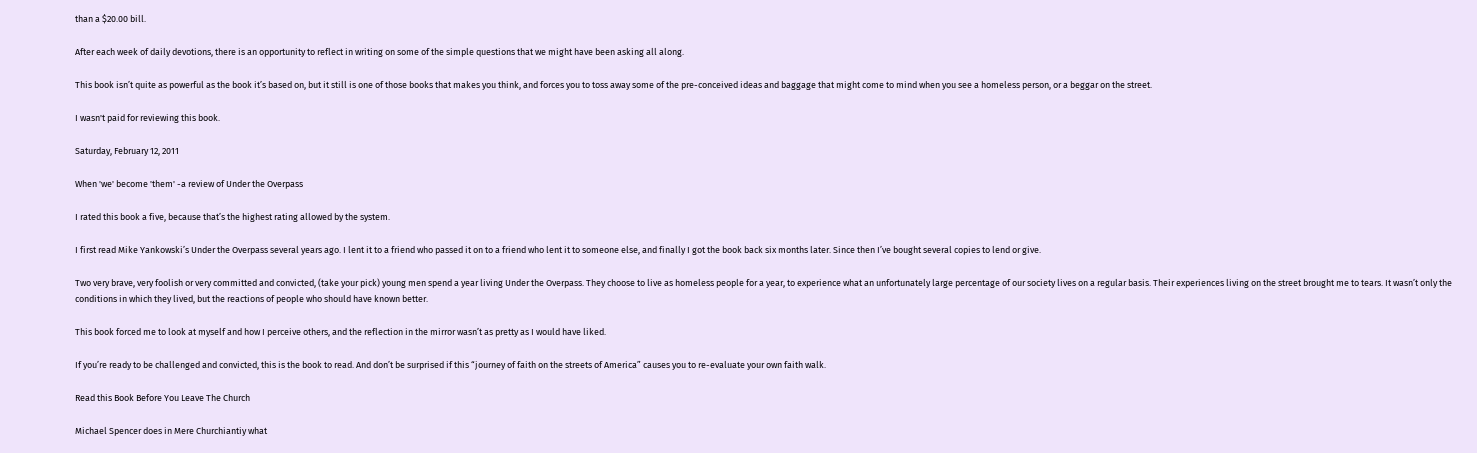than a $20.00 bill.

After each week of daily devotions, there is an opportunity to reflect in writing on some of the simple questions that we might have been asking all along.

This book isn’t quite as powerful as the book it’s based on, but it still is one of those books that makes you think, and forces you to toss away some of the pre-conceived ideas and baggage that might come to mind when you see a homeless person, or a beggar on the street.

I wasn't paid for reviewing this book.

Saturday, February 12, 2011

When 'we' become 'them' -a review of Under the Overpass

I rated this book a five, because that’s the highest rating allowed by the system.

I first read Mike Yankowski’s Under the Overpass several years ago. I lent it to a friend who passed it on to a friend who lent it to someone else, and finally I got the book back six months later. Since then I’ve bought several copies to lend or give.

Two very brave, very foolish or very committed and convicted, (take your pick) young men spend a year living Under the Overpass. They choose to live as homeless people for a year, to experience what an unfortunately large percentage of our society lives on a regular basis. Their experiences living on the street brought me to tears. It wasn’t only the conditions in which they lived, but the reactions of people who should have known better.

This book forced me to look at myself and how I perceive others, and the reflection in the mirror wasn’t as pretty as I would have liked.

If you’re ready to be challenged and convicted, this is the book to read. And don’t be surprised if this “journey of faith on the streets of America” causes you to re-evaluate your own faith walk.

Read this Book Before You Leave The Church

Michael Spencer does in Mere Churchiantiy what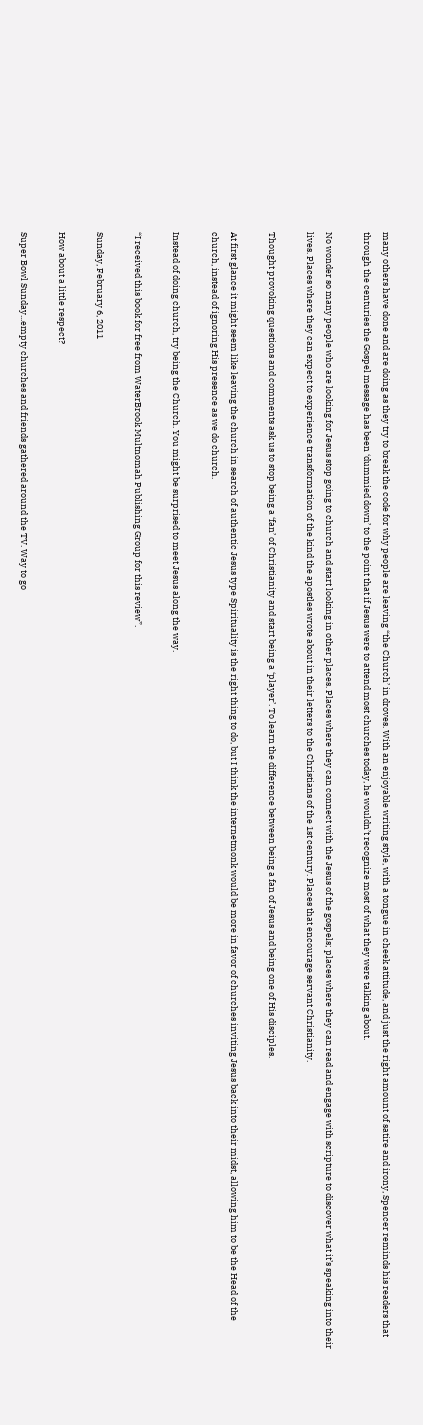many others have done and are doing as they try to break the code for why people are leaving “the Church’ in droves. With an enjoyable writing style, with a tongue in cheek attitude, and just the right amount of satire and irony, Spencer reminds his readers that through the centuries the Gospel message has been ‘dummied down’ to the point that if Jesus were to attend most churches today, he wouldn’t recognize most of what they were talking about.

No wonder so many people who are looking for Jesus stop going to church and start looking in other places. Places where they can connect with the Jesus of the gospels; places where they can read and engage with scripture to discover what it’s speaking into their lives. Places where they can expect to experience transformation of the kind the apostles wrote about in their letters to the Christians of the 1st century. Places that encourage servant Christianity.

Thought provoking questions and comments ask us to stop being a ‘fan’ of Christianity and start being a ‘player’. To learn the difference between being a fan of Jesus and being one of His disciples.

At first glance it might seem like leaving the church in search of authentic Jesus type Spirituality is the right thing to do, but I think the internetmonk would be more in favor of churches inviting Jesus back into their midst, allowing him to be the Head of the church, instead of ignoring His presence as we do church.

Instead of doing church, try being the Church. You might be surprised to meet Jesus along the way.

“I received this book for free from WaterBrook Multnomah Publishing Group for this review”.

Sunday, February 6, 2011

How about a little respect?

Super Bowl Sunday...empty churches and friends gathered around the TV. Way to go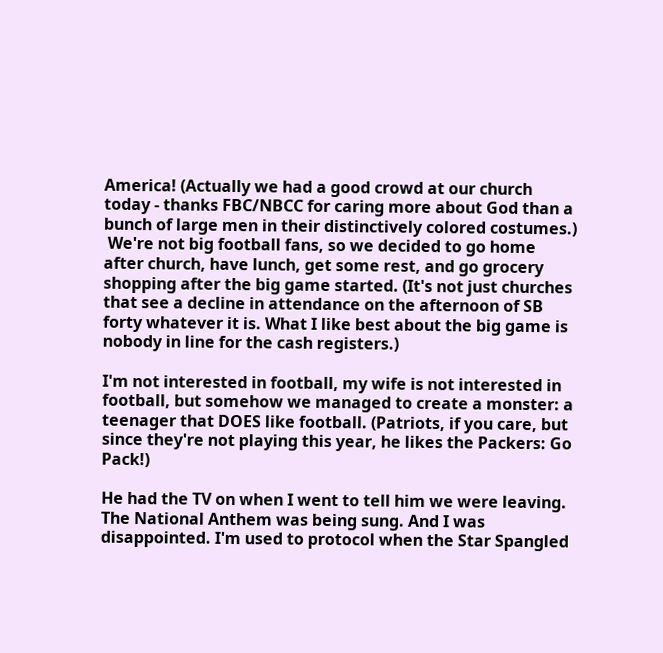America! (Actually we had a good crowd at our church today - thanks FBC/NBCC for caring more about God than a bunch of large men in their distinctively colored costumes.)
 We're not big football fans, so we decided to go home after church, have lunch, get some rest, and go grocery shopping after the big game started. (It's not just churches that see a decline in attendance on the afternoon of SB forty whatever it is. What I like best about the big game is nobody in line for the cash registers.)

I'm not interested in football, my wife is not interested in football, but somehow we managed to create a monster: a teenager that DOES like football. (Patriots, if you care, but since they're not playing this year, he likes the Packers: Go Pack!)

He had the TV on when I went to tell him we were leaving. The National Anthem was being sung. And I was disappointed. I'm used to protocol when the Star Spangled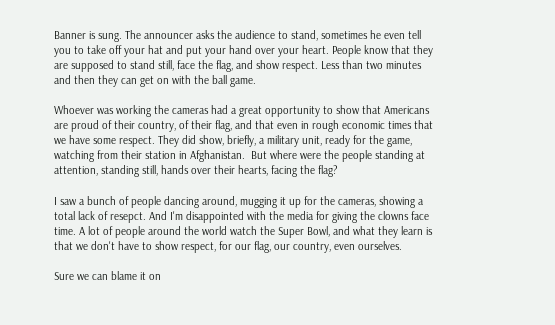Banner is sung. The announcer asks the audience to stand, sometimes he even tell you to take off your hat and put your hand over your heart. People know that they are supposed to stand still, face the flag, and show respect. Less than two minutes and then they can get on with the ball game.

Whoever was working the cameras had a great opportunity to show that Americans are proud of their country, of their flag, and that even in rough economic times that we have some respect. They did show, briefly, a military unit, ready for the game, watching from their station in Afghanistan.  But where were the people standing at attention, standing still, hands over their hearts, facing the flag?

I saw a bunch of people dancing around, mugging it up for the cameras, showing a total lack of resepct. And I'm disappointed with the media for giving the clowns face time. A lot of people around the world watch the Super Bowl, and what they learn is that we don't have to show respect, for our flag, our country, even ourselves.

Sure we can blame it on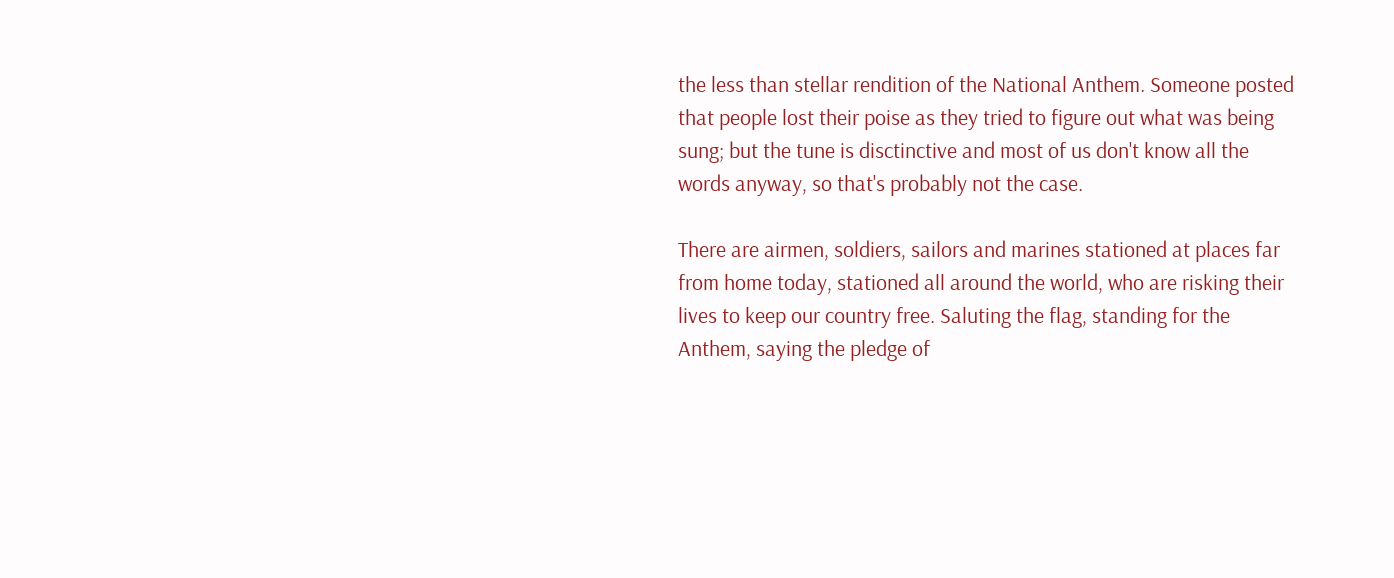the less than stellar rendition of the National Anthem. Someone posted that people lost their poise as they tried to figure out what was being sung; but the tune is disctinctive and most of us don't know all the words anyway, so that's probably not the case.

There are airmen, soldiers, sailors and marines stationed at places far from home today, stationed all around the world, who are risking their lives to keep our country free. Saluting the flag, standing for the Anthem, saying the pledge of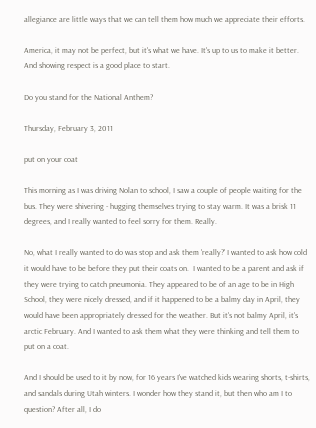allegiance are little ways that we can tell them how much we appreciate their efforts.

America, it may not be perfect, but it's what we have. It's up to us to make it better. And showing respect is a good place to start.

Do you stand for the National Anthem?

Thursday, February 3, 2011

put on your coat

This morning as I was driving Nolan to school, I saw a couple of people waiting for the bus. They were shivering - hugging themselves trying to stay warm. It was a brisk 11 degrees, and I really wanted to feel sorry for them. Really.

No, what I really wanted to do was stop and ask them 'really?' I wanted to ask how cold it would have to be before they put their coats on.  I wanted to be a parent and ask if they were trying to catch pneumonia. They appeared to be of an age to be in High School, they were nicely dressed, and if it happened to be a balmy day in April, they would have been appropriately dressed for the weather. But it's not balmy April, it's arctic February. And I wanted to ask them what they were thinking and tell them to put on a coat.

And I should be used to it by now, for 16 years I've watched kids wearing shorts, t-shirts, and sandals during Utah winters. I wonder how they stand it, but then who am I to question? After all, I do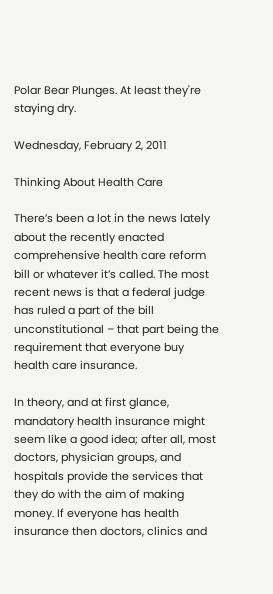Polar Bear Plunges. At least they're staying dry.

Wednesday, February 2, 2011

Thinking About Health Care

There’s been a lot in the news lately about the recently enacted comprehensive health care reform bill or whatever it’s called. The most recent news is that a federal judge has ruled a part of the bill unconstitutional – that part being the requirement that everyone buy health care insurance.

In theory, and at first glance, mandatory health insurance might seem like a good idea; after all, most doctors, physician groups, and hospitals provide the services that they do with the aim of making money. If everyone has health insurance then doctors, clinics and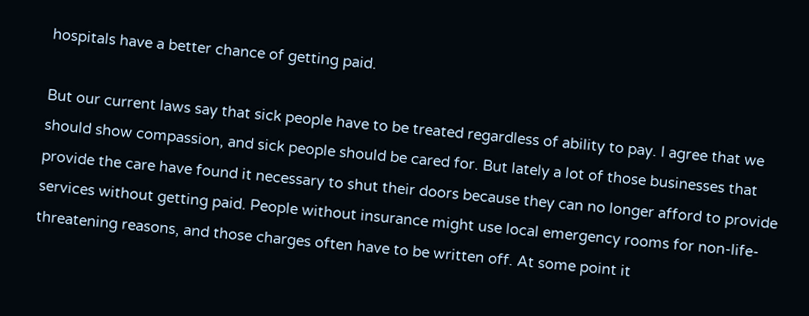hospitals have a better chance of getting paid.

But our current laws say that sick people have to be treated regardless of ability to pay. I agree that we should show compassion, and sick people should be cared for. But lately a lot of those businesses that provide the care have found it necessary to shut their doors because they can no longer afford to provide services without getting paid. People without insurance might use local emergency rooms for non-life-threatening reasons, and those charges often have to be written off. At some point it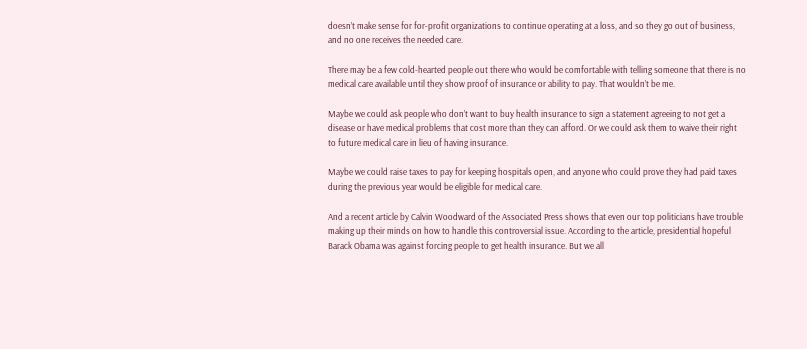doesn’t make sense for for-profit organizations to continue operating at a loss, and so they go out of business, and no one receives the needed care.

There may be a few cold-hearted people out there who would be comfortable with telling someone that there is no medical care available until they show proof of insurance or ability to pay. That wouldn’t be me.

Maybe we could ask people who don’t want to buy health insurance to sign a statement agreeing to not get a disease or have medical problems that cost more than they can afford. Or we could ask them to waive their right to future medical care in lieu of having insurance.

Maybe we could raise taxes to pay for keeping hospitals open, and anyone who could prove they had paid taxes during the previous year would be eligible for medical care.

And a recent article by Calvin Woodward of the Associated Press shows that even our top politicians have trouble making up their minds on how to handle this controversial issue. According to the article, presidential hopeful Barack Obama was against forcing people to get health insurance. But we all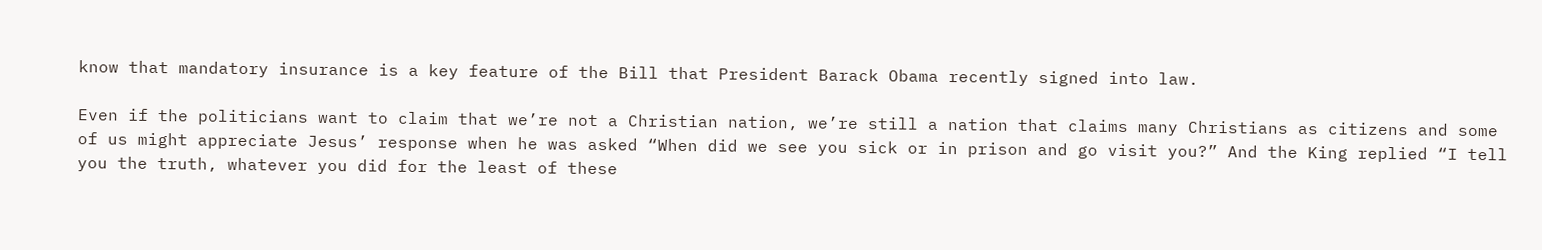know that mandatory insurance is a key feature of the Bill that President Barack Obama recently signed into law.

Even if the politicians want to claim that we’re not a Christian nation, we’re still a nation that claims many Christians as citizens and some of us might appreciate Jesus’ response when he was asked “When did we see you sick or in prison and go visit you?” And the King replied “I tell you the truth, whatever you did for the least of these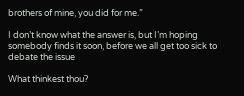brothers of mine, you did for me.”

I don’t know what the answer is, but I’m hoping somebody finds it soon, before we all get too sick to debate the issue

What thinkest thou?